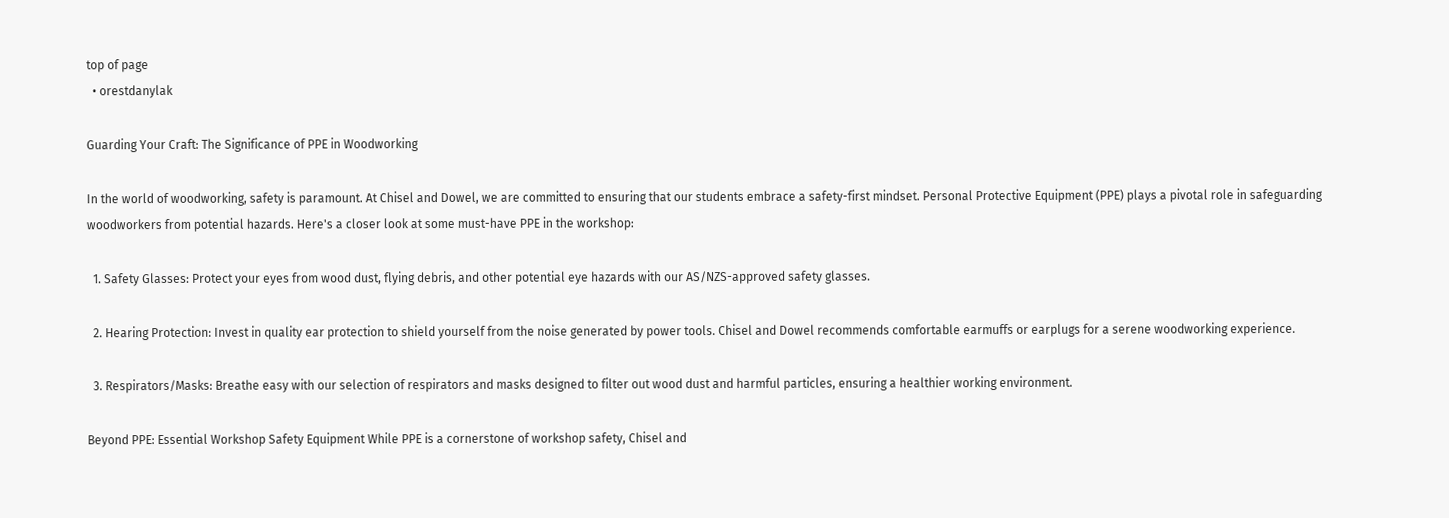top of page
  • orestdanylak

Guarding Your Craft: The Significance of PPE in Woodworking

In the world of woodworking, safety is paramount. At Chisel and Dowel, we are committed to ensuring that our students embrace a safety-first mindset. Personal Protective Equipment (PPE) plays a pivotal role in safeguarding woodworkers from potential hazards. Here's a closer look at some must-have PPE in the workshop:

  1. Safety Glasses: Protect your eyes from wood dust, flying debris, and other potential eye hazards with our AS/NZS-approved safety glasses.

  2. Hearing Protection: Invest in quality ear protection to shield yourself from the noise generated by power tools. Chisel and Dowel recommends comfortable earmuffs or earplugs for a serene woodworking experience.

  3. Respirators/Masks: Breathe easy with our selection of respirators and masks designed to filter out wood dust and harmful particles, ensuring a healthier working environment.

Beyond PPE: Essential Workshop Safety Equipment While PPE is a cornerstone of workshop safety, Chisel and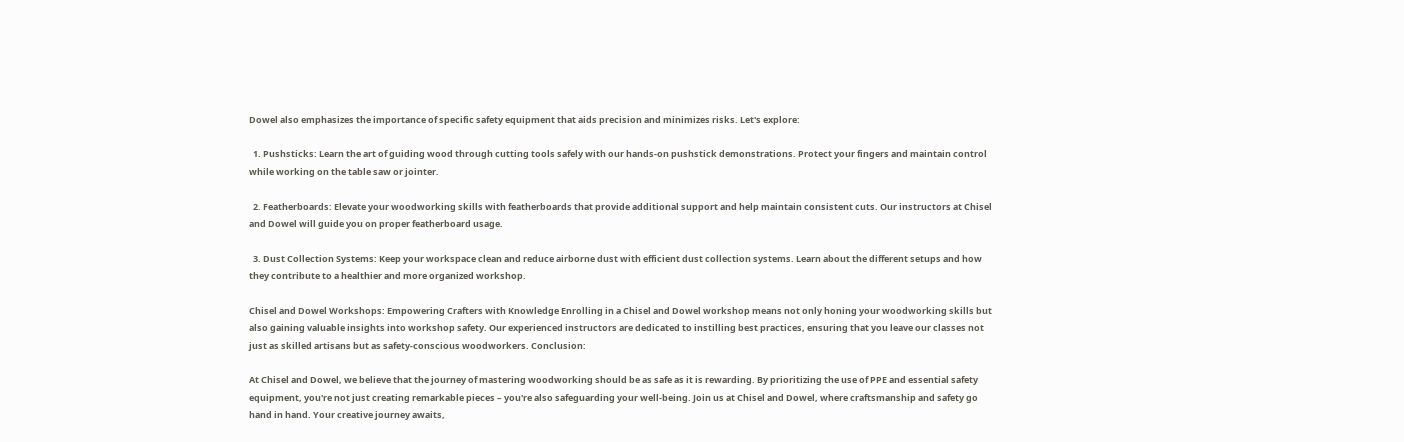Dowel also emphasizes the importance of specific safety equipment that aids precision and minimizes risks. Let's explore:

  1. Pushsticks: Learn the art of guiding wood through cutting tools safely with our hands-on pushstick demonstrations. Protect your fingers and maintain control while working on the table saw or jointer.

  2. Featherboards: Elevate your woodworking skills with featherboards that provide additional support and help maintain consistent cuts. Our instructors at Chisel and Dowel will guide you on proper featherboard usage.

  3. Dust Collection Systems: Keep your workspace clean and reduce airborne dust with efficient dust collection systems. Learn about the different setups and how they contribute to a healthier and more organized workshop.

Chisel and Dowel Workshops: Empowering Crafters with Knowledge Enrolling in a Chisel and Dowel workshop means not only honing your woodworking skills but also gaining valuable insights into workshop safety. Our experienced instructors are dedicated to instilling best practices, ensuring that you leave our classes not just as skilled artisans but as safety-conscious woodworkers. Conclusion:

At Chisel and Dowel, we believe that the journey of mastering woodworking should be as safe as it is rewarding. By prioritizing the use of PPE and essential safety equipment, you're not just creating remarkable pieces – you're also safeguarding your well-being. Join us at Chisel and Dowel, where craftsmanship and safety go hand in hand. Your creative journey awaits,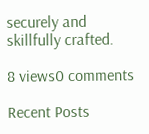securely and skillfully crafted.

8 views0 comments

Recent Posts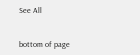See All


bottom of page